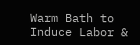Warm Bath to Induce Labor &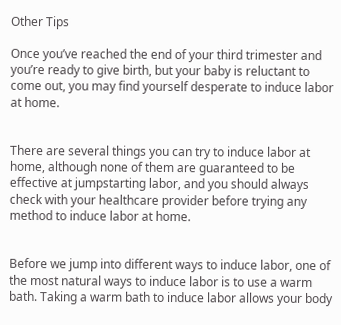Other Tips

Once you’ve reached the end of your third trimester and you’re ready to give birth, but your baby is reluctant to come out, you may find yourself desperate to induce labor at home.


There are several things you can try to induce labor at home, although none of them are guaranteed to be effective at jumpstarting labor, and you should always check with your healthcare provider before trying any method to induce labor at home.


Before we jump into different ways to induce labor, one of the most natural ways to induce labor is to use a warm bath. Taking a warm bath to induce labor allows your body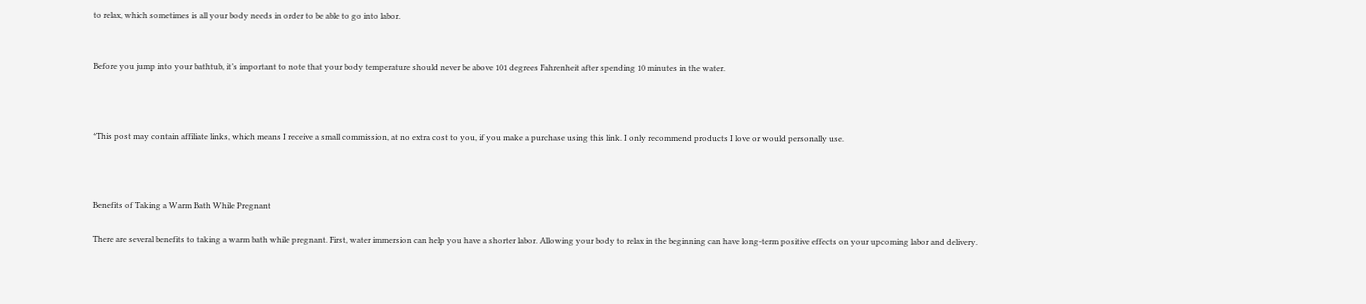to relax, which sometimes is all your body needs in order to be able to go into labor.


Before you jump into your bathtub, it’s important to note that your body temperature should never be above 101 degrees Fahrenheit after spending 10 minutes in the water.



*This post may contain affiliate links, which means I receive a small commission, at no extra cost to you, if you make a purchase using this link. I only recommend products I love or would personally use.



Benefits of Taking a Warm Bath While Pregnant

There are several benefits to taking a warm bath while pregnant. First, water immersion can help you have a shorter labor. Allowing your body to relax in the beginning can have long-term positive effects on your upcoming labor and delivery.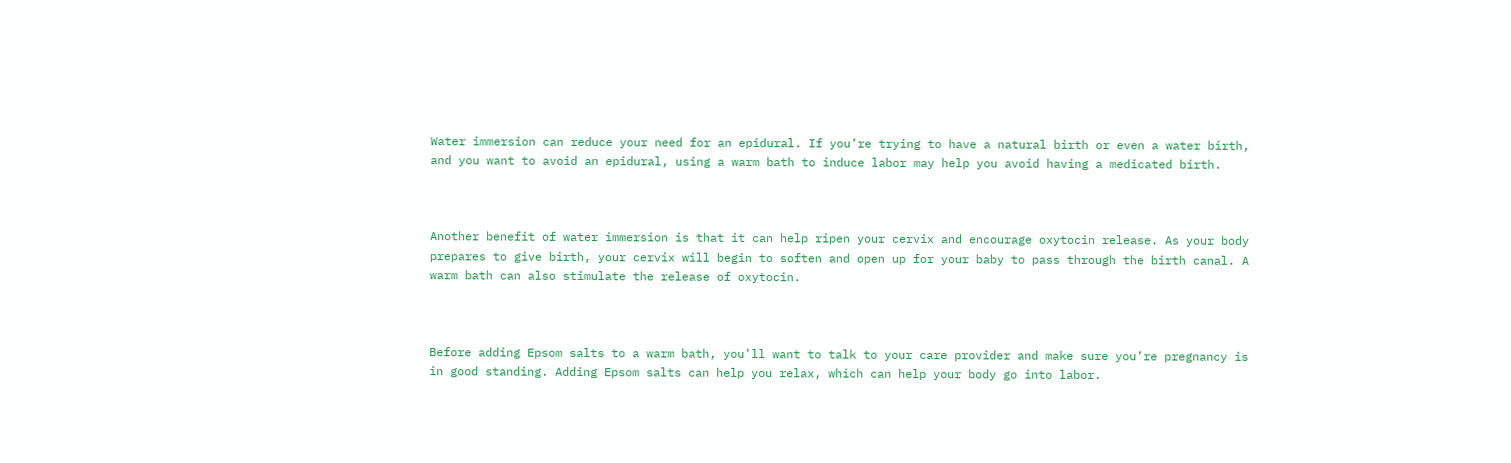Water immersion can reduce your need for an epidural. If you’re trying to have a natural birth or even a water birth, and you want to avoid an epidural, using a warm bath to induce labor may help you avoid having a medicated birth.



Another benefit of water immersion is that it can help ripen your cervix and encourage oxytocin release. As your body prepares to give birth, your cervix will begin to soften and open up for your baby to pass through the birth canal. A warm bath can also stimulate the release of oxytocin.



Before adding Epsom salts to a warm bath, you’ll want to talk to your care provider and make sure you’re pregnancy is in good standing. Adding Epsom salts can help you relax, which can help your body go into labor.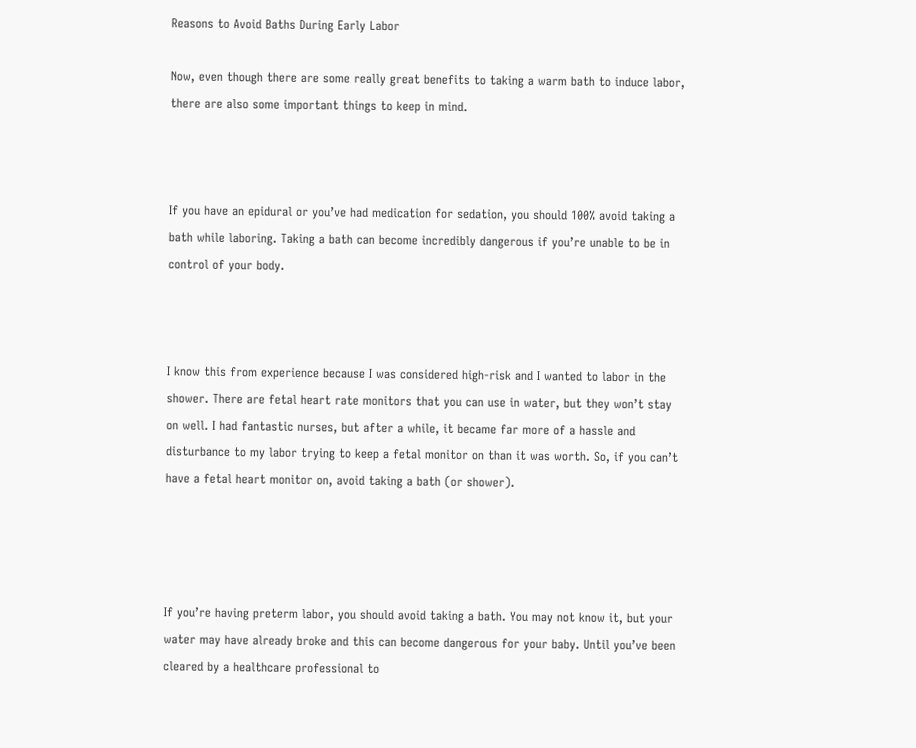Reasons to Avoid Baths During Early Labor

Now, even though there are some really great benefits to taking a warm bath to induce labor, there are also some important things to keep in mind.



If you have an epidural or you’ve had medication for sedation, you should 100% avoid taking a bath while laboring. Taking a bath can become incredibly dangerous if you’re unable to be in control of your body.



I know this from experience because I was considered high-risk and I wanted to labor in the shower. There are fetal heart rate monitors that you can use in water, but they won’t stay on well. I had fantastic nurses, but after a while, it became far more of a hassle and disturbance to my labor trying to keep a fetal monitor on than it was worth. So, if you can’t have a fetal heart monitor on, avoid taking a bath (or shower).




If you’re having preterm labor, you should avoid taking a bath. You may not know it, but your water may have already broke and this can become dangerous for your baby. Until you’ve been cleared by a healthcare professional to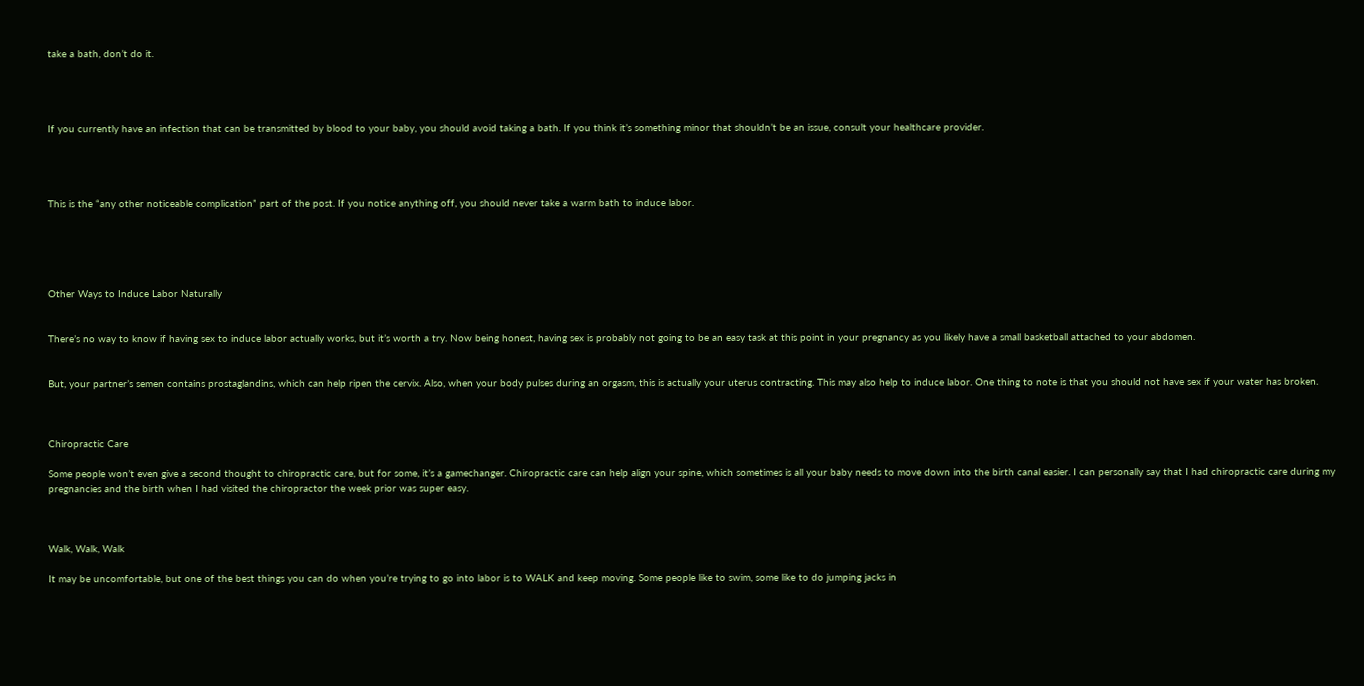take a bath, don’t do it.




If you currently have an infection that can be transmitted by blood to your baby, you should avoid taking a bath. If you think it’s something minor that shouldn’t be an issue, consult your healthcare provider.




This is the “any other noticeable complication” part of the post. If you notice anything off, you should never take a warm bath to induce labor.





Other Ways to Induce Labor Naturally


There’s no way to know if having sex to induce labor actually works, but it’s worth a try. Now being honest, having sex is probably not going to be an easy task at this point in your pregnancy as you likely have a small basketball attached to your abdomen.


But, your partner’s semen contains prostaglandins, which can help ripen the cervix. Also, when your body pulses during an orgasm, this is actually your uterus contracting. This may also help to induce labor. One thing to note is that you should not have sex if your water has broken.



Chiropractic Care

Some people won’t even give a second thought to chiropractic care, but for some, it’s a gamechanger. Chiropractic care can help align your spine, which sometimes is all your baby needs to move down into the birth canal easier. I can personally say that I had chiropractic care during my pregnancies and the birth when I had visited the chiropractor the week prior was super easy.



Walk, Walk, Walk

It may be uncomfortable, but one of the best things you can do when you’re trying to go into labor is to WALK and keep moving. Some people like to swim, some like to do jumping jacks in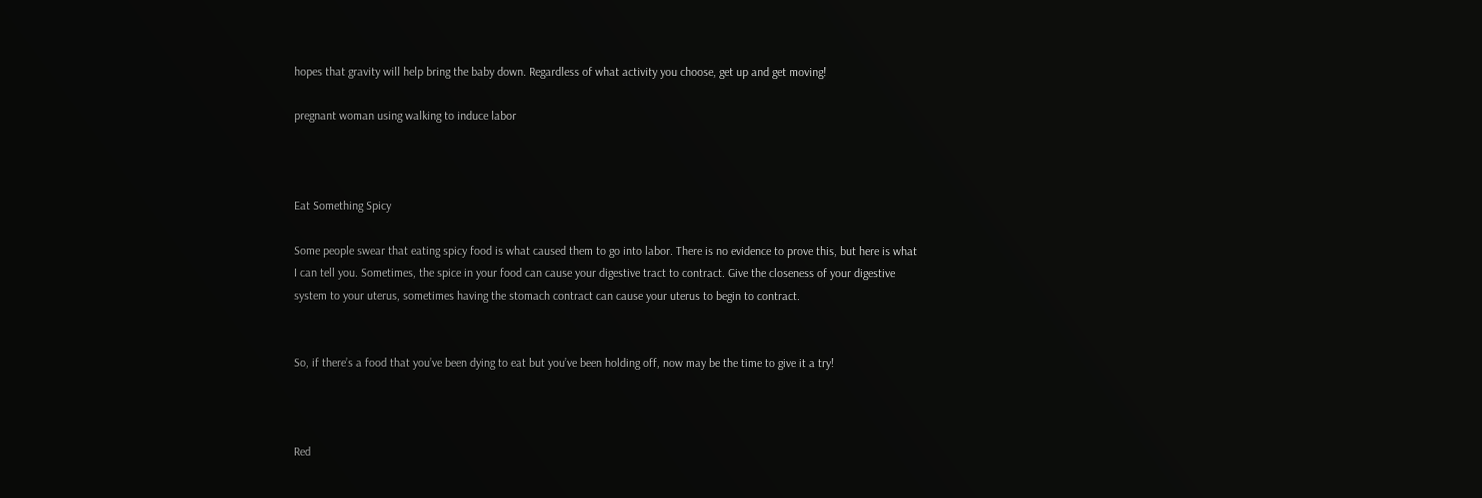hopes that gravity will help bring the baby down. Regardless of what activity you choose, get up and get moving!

pregnant woman using walking to induce labor



Eat Something Spicy

Some people swear that eating spicy food is what caused them to go into labor. There is no evidence to prove this, but here is what I can tell you. Sometimes, the spice in your food can cause your digestive tract to contract. Give the closeness of your digestive system to your uterus, sometimes having the stomach contract can cause your uterus to begin to contract.


So, if there’s a food that you’ve been dying to eat but you’ve been holding off, now may be the time to give it a try!



Red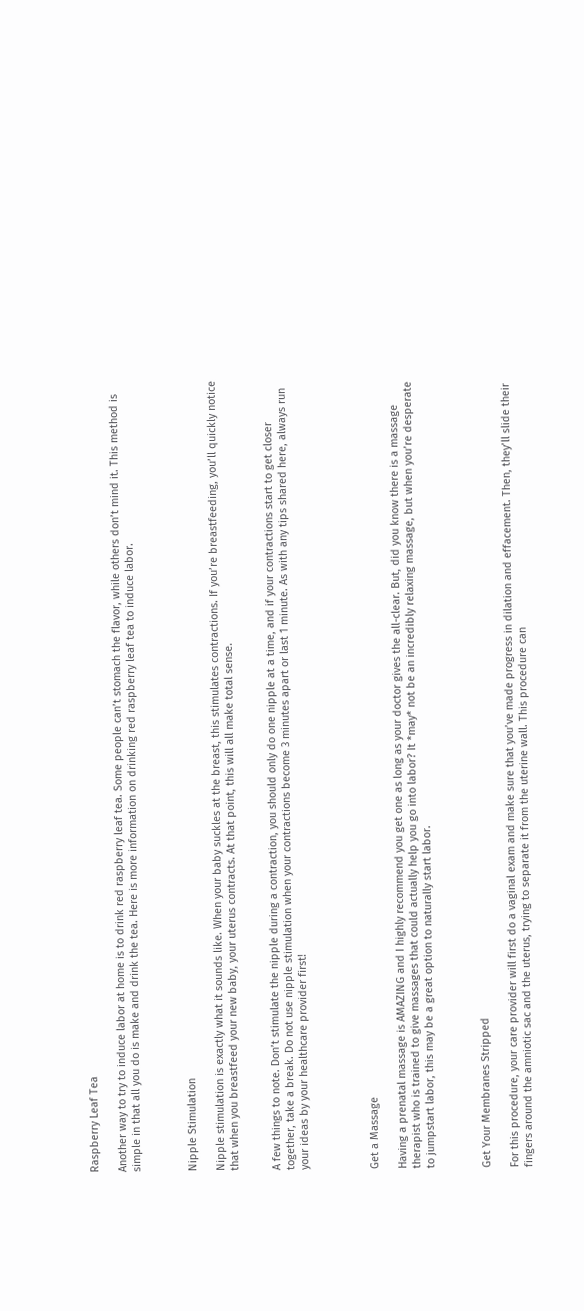Raspberry Leaf Tea

Another way to try to induce labor at home is to drink red raspberry leaf tea. Some people can’t stomach the flavor, while others don’t mind it. This method is simple in that all you do is make and drink the tea. Here is more information on drinking red raspberry leaf tea to induce labor.



Nipple Stimulation

Nipple stimulation is exactly what it sounds like. When your baby suckles at the breast, this stimulates contractions. If you’re breastfeeding, you’ll quickly notice that when you breastfeed your new baby, your uterus contracts. At that point, this will all make total sense.


A few things to note. Don’t stimulate the nipple during a contraction, you should only do one nipple at a time, and if your contractions start to get closer together, take a break. Do not use nipple stimulation when your contractions become 3 minutes apart or last 1 minute. As with any tips shared here, always run your ideas by your healthcare provider first!




Get a Massage

Having a prenatal massage is AMAZING and I highly recommend you get one as long as your doctor gives the all-clear. But, did you know there is a massage therapist who is trained to give massages that could actually help you go into labor? It *may* not be an incredibly relaxing massage, but when you’re desperate to jumpstart labor, this may be a great option to naturally start labor.



Get Your Membranes Stripped

For this procedure, your care provider will first do a vaginal exam and make sure that you’ve made progress in dilation and effacement. Then, they’ll slide their fingers around the amniotic sac and the uterus, trying to separate it from the uterine wall. This procedure can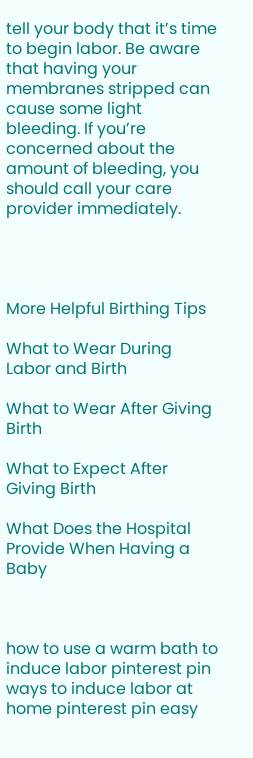tell your body that it’s time to begin labor. Be aware that having your membranes stripped can cause some light bleeding. If you’re concerned about the amount of bleeding, you should call your care provider immediately.




More Helpful Birthing Tips

What to Wear During Labor and Birth

What to Wear After Giving Birth

What to Expect After Giving Birth

What Does the Hospital Provide When Having a Baby



how to use a warm bath to induce labor pinterest pin ways to induce labor at home pinterest pin easy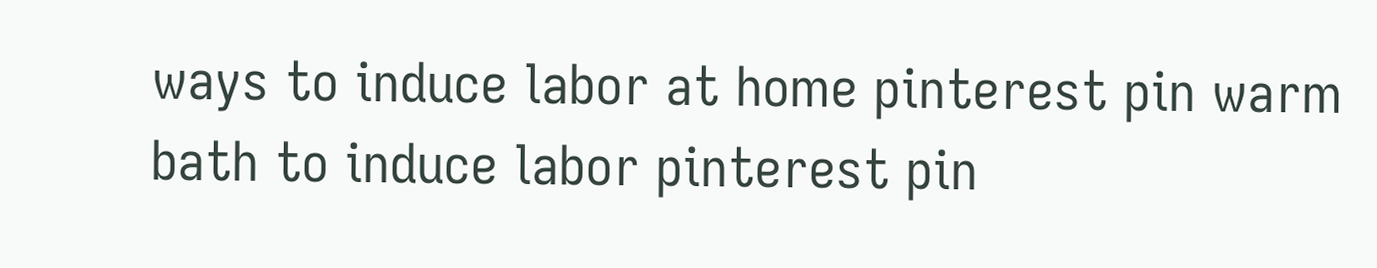ways to induce labor at home pinterest pin warm bath to induce labor pinterest pin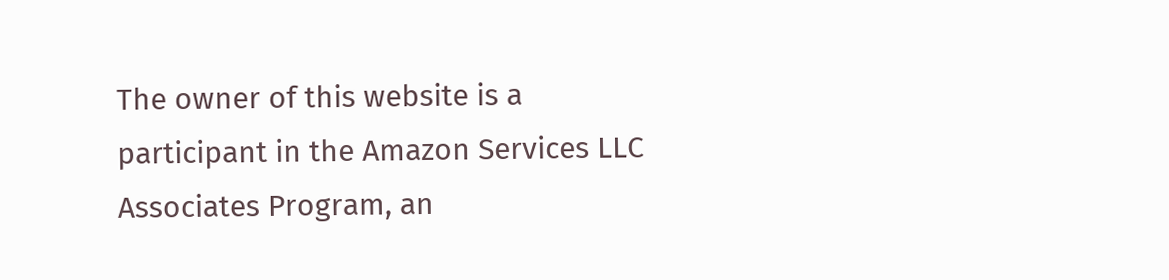The owner of this website is a participant in the Amazon Services LLC Associates Program, an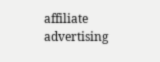affiliate advertising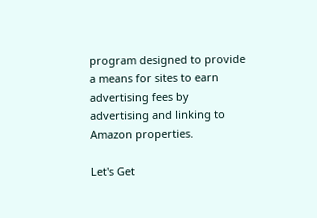program designed to provide a means for sites to earn advertising fees by advertising and linking to Amazon properties.

Let's Get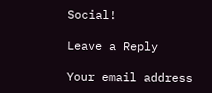Social!

Leave a Reply

Your email address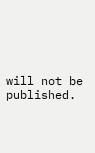will not be published.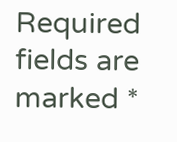Required fields are marked *